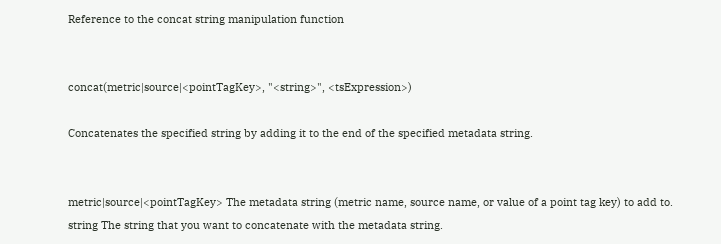Reference to the concat string manipulation function


concat(metric|source|<pointTagKey>, "<string>", <tsExpression>)

Concatenates the specified string by adding it to the end of the specified metadata string.


metric|source|<pointTagKey> The metadata string (metric name, source name, or value of a point tag key) to add to.
string The string that you want to concatenate with the metadata string.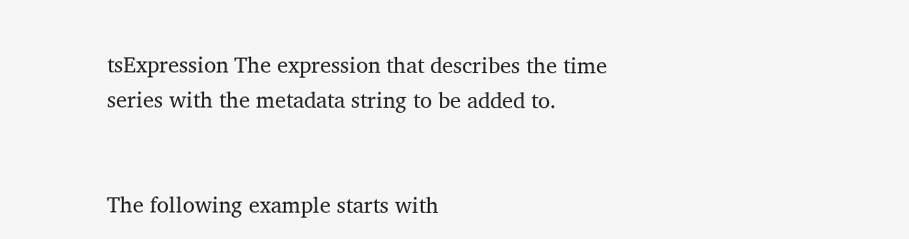tsExpression The expression that describes the time series with the metadata string to be added to.


The following example starts with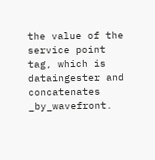the value of the service point tag, which is dataingester and concatenates _by_wavefront.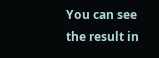You can see the result in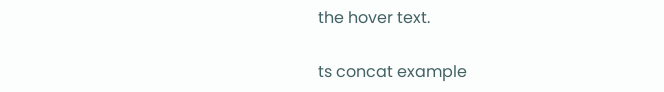the hover text.

ts concat example